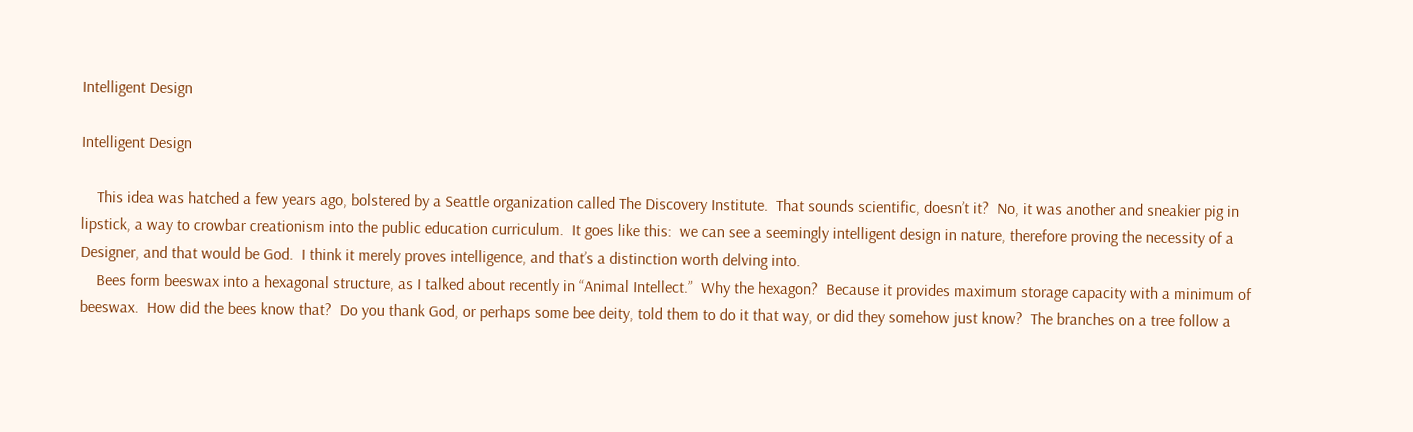Intelligent Design

Intelligent Design

    This idea was hatched a few years ago, bolstered by a Seattle organization called The Discovery Institute.  That sounds scientific, doesn’t it?  No, it was another and sneakier pig in lipstick, a way to crowbar creationism into the public education curriculum.  It goes like this:  we can see a seemingly intelligent design in nature, therefore proving the necessity of a Designer, and that would be God.  I think it merely proves intelligence, and that’s a distinction worth delving into.
    Bees form beeswax into a hexagonal structure, as I talked about recently in “Animal Intellect.”  Why the hexagon?  Because it provides maximum storage capacity with a minimum of beeswax.  How did the bees know that?  Do you thank God, or perhaps some bee deity, told them to do it that way, or did they somehow just know?  The branches on a tree follow a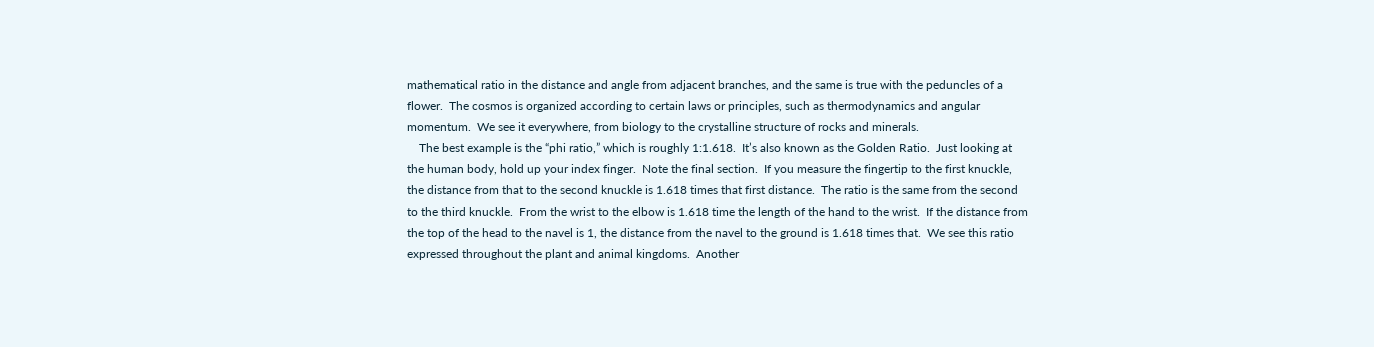mathematical ratio in the distance and angle from adjacent branches, and the same is true with the peduncles of a flower.  The cosmos is organized according to certain laws or principles, such as thermodynamics and angular momentum.  We see it everywhere, from biology to the crystalline structure of rocks and minerals.
    The best example is the “phi ratio,” which is roughly 1:1.618.  It’s also known as the Golden Ratio.  Just looking at the human body, hold up your index finger.  Note the final section.  If you measure the fingertip to the first knuckle, the distance from that to the second knuckle is 1.618 times that first distance.  The ratio is the same from the second to the third knuckle.  From the wrist to the elbow is 1.618 time the length of the hand to the wrist.  If the distance from the top of the head to the navel is 1, the distance from the navel to the ground is 1.618 times that.  We see this ratio expressed throughout the plant and animal kingdoms.  Another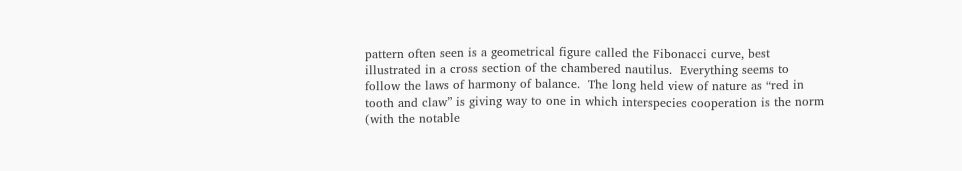pattern often seen is a geometrical figure called the Fibonacci curve, best illustrated in a cross section of the chambered nautilus.  Everything seems to follow the laws of harmony of balance.  The long held view of nature as “red in tooth and claw” is giving way to one in which interspecies cooperation is the norm (with the notable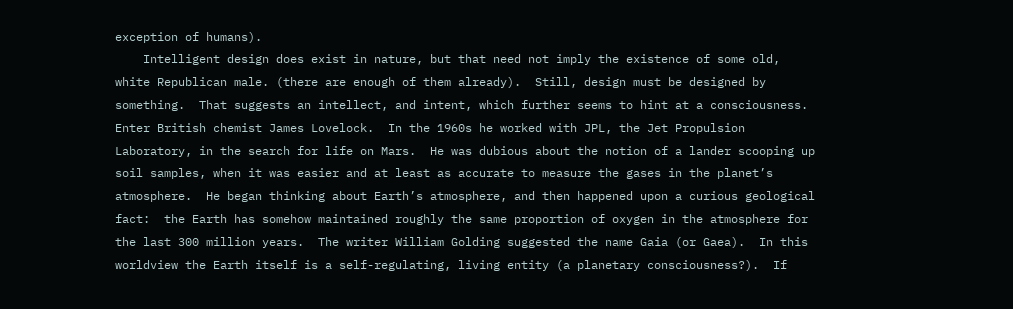exception of humans).
    Intelligent design does exist in nature, but that need not imply the existence of some old, white Republican male. (there are enough of them already).  Still, design must be designed by something.  That suggests an intellect, and intent, which further seems to hint at a consciousness.  Enter British chemist James Lovelock.  In the 1960s he worked with JPL, the Jet Propulsion Laboratory, in the search for life on Mars.  He was dubious about the notion of a lander scooping up soil samples, when it was easier and at least as accurate to measure the gases in the planet’s atmosphere.  He began thinking about Earth’s atmosphere, and then happened upon a curious geological fact:  the Earth has somehow maintained roughly the same proportion of oxygen in the atmosphere for the last 300 million years.  The writer William Golding suggested the name Gaia (or Gaea).  In this worldview the Earth itself is a self-regulating, living entity (a planetary consciousness?).  If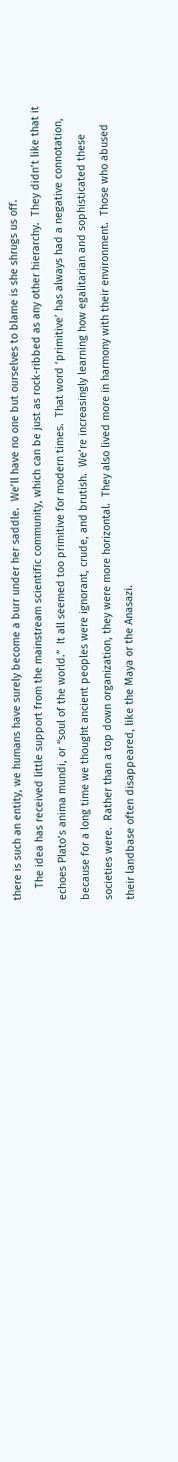there is such an entity, we humans have surely become a burr under her saddle.  We’ll have no one but ourselves to blame is she shrugs us off.
    The idea has received little support from the mainstream scientific community, which can be just as rock-ribbed as any other hierarchy.  They didn’t like that it echoes Plato’s anima mundi, or “soul of the world.”  It all seemed too primitive for modern times.  That word ‘primitive’ has always had a negative connotation, because for a long time we thought ancient peoples were ignorant, crude, and brutish.  We’re increasingly learning how egalitarian and sophisticated these societies were.  Rather than a top down organization, they were more horizontal.  They also lived more in harmony with their environment.  Those who abused their landbase often disappeared, like the Maya or the Anasazi.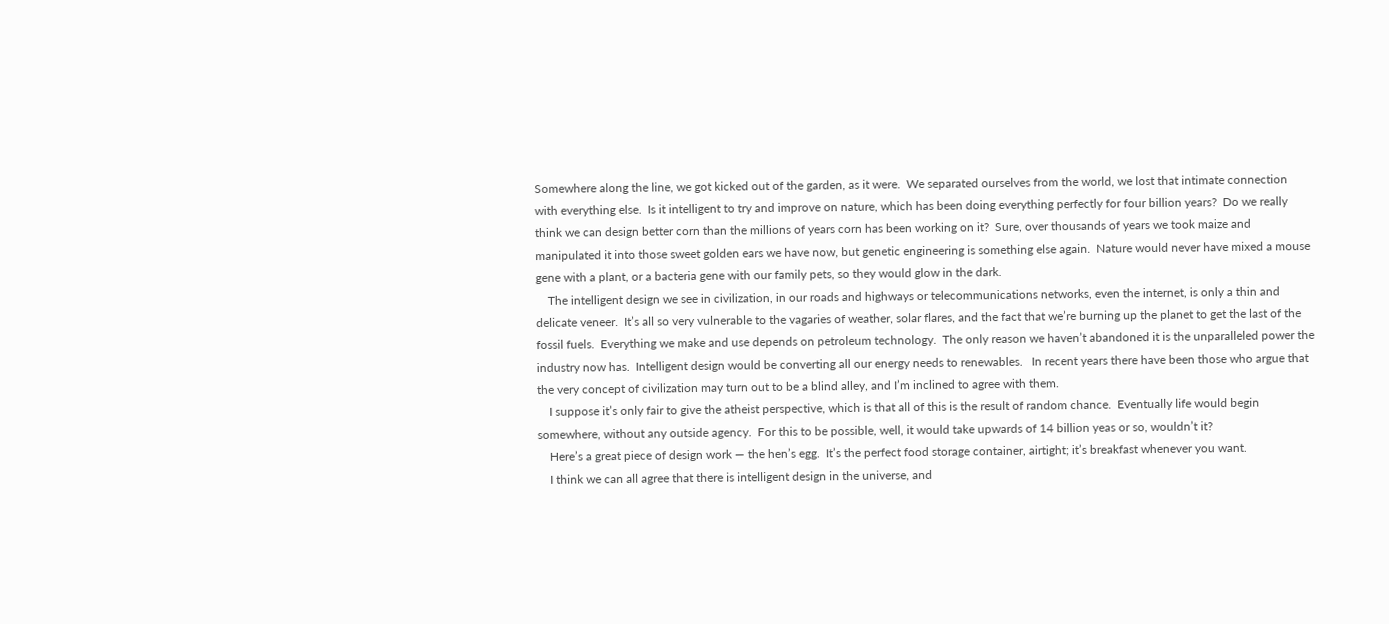Somewhere along the line, we got kicked out of the garden, as it were.  We separated ourselves from the world, we lost that intimate connection with everything else.  Is it intelligent to try and improve on nature, which has been doing everything perfectly for four billion years?  Do we really think we can design better corn than the millions of years corn has been working on it?  Sure, over thousands of years we took maize and manipulated it into those sweet golden ears we have now, but genetic engineering is something else again.  Nature would never have mixed a mouse gene with a plant, or a bacteria gene with our family pets, so they would glow in the dark.
    The intelligent design we see in civilization, in our roads and highways or telecommunications networks, even the internet, is only a thin and delicate veneer.  It’s all so very vulnerable to the vagaries of weather, solar flares, and the fact that we’re burning up the planet to get the last of the fossil fuels.  Everything we make and use depends on petroleum technology.  The only reason we haven’t abandoned it is the unparalleled power the industry now has.  Intelligent design would be converting all our energy needs to renewables.   In recent years there have been those who argue that the very concept of civilization may turn out to be a blind alley, and I’m inclined to agree with them.
    I suppose it’s only fair to give the atheist perspective, which is that all of this is the result of random chance.  Eventually life would begin somewhere, without any outside agency.  For this to be possible, well, it would take upwards of 14 billion yeas or so, wouldn’t it?
    Here’s a great piece of design work — the hen’s egg.  It’s the perfect food storage container, airtight; it’s breakfast whenever you want.
    I think we can all agree that there is intelligent design in the universe, and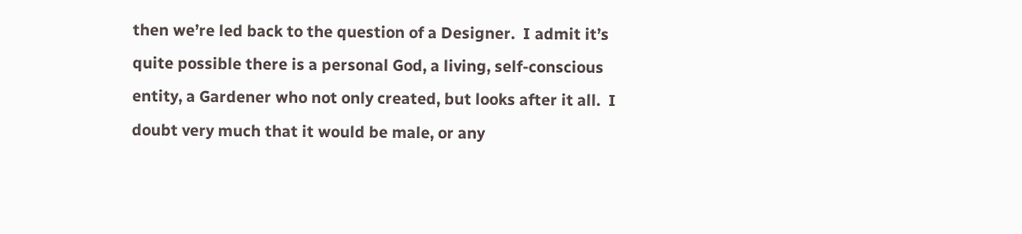then we’re led back to the question of a Designer.  I admit it’s quite possible there is a personal God, a living, self-conscious entity, a Gardener who not only created, but looks after it all.  I doubt very much that it would be male, or any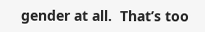gender at all.  That’s too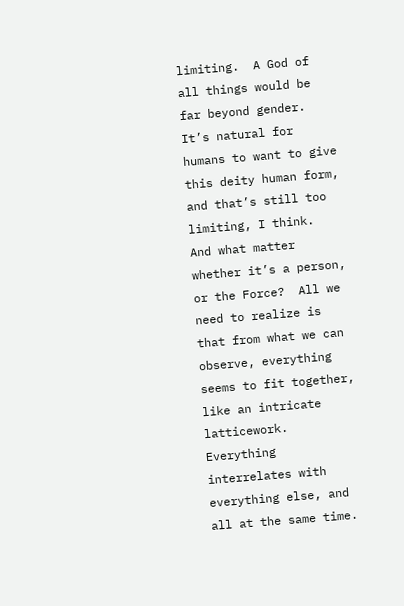limiting.  A God of all things would be far beyond gender.  It’s natural for humans to want to give this deity human form, and that’s still too limiting, I think.  And what matter whether it’s a person, or the Force?  All we need to realize is that from what we can observe, everything seems to fit together, like an intricate latticework.  Everything interrelates with everything else, and all at the same time.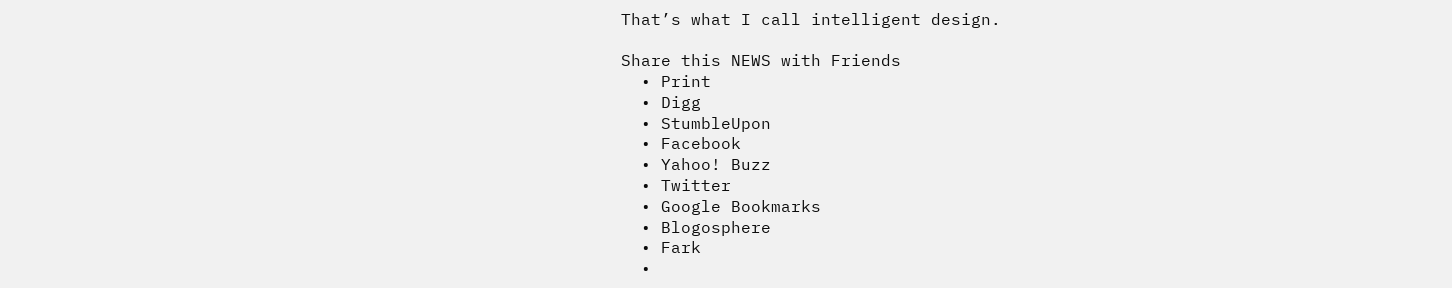That’s what I call intelligent design.

Share this NEWS with Friends
  • Print
  • Digg
  • StumbleUpon
  • Facebook
  • Yahoo! Buzz
  • Twitter
  • Google Bookmarks
  • Blogosphere
  • Fark
  •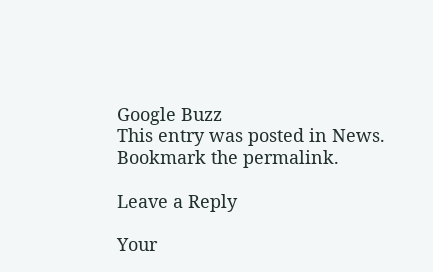Google Buzz
This entry was posted in News. Bookmark the permalink.

Leave a Reply

Your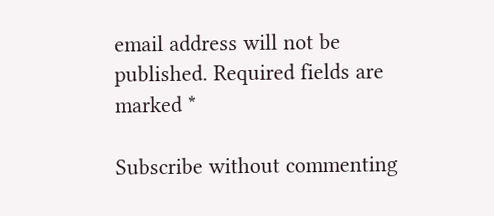email address will not be published. Required fields are marked *

Subscribe without commenting